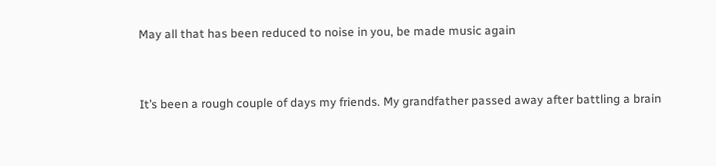May all that has been reduced to noise in you, be made music again


It’s been a rough couple of days my friends. My grandfather passed away after battling a brain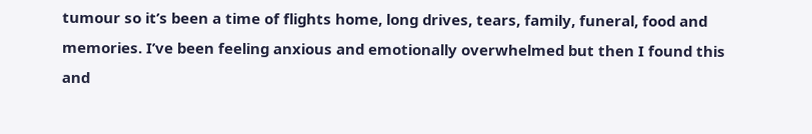tumour so it’s been a time of flights home, long drives, tears, family, funeral, food and memories. I’ve been feeling anxious and emotionally overwhelmed but then I found this and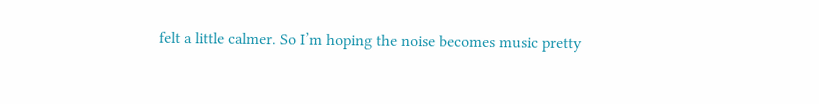felt a little calmer. So I’m hoping the noise becomes music pretty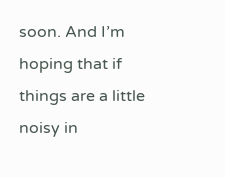soon. And I’m hoping that if things are a little noisy in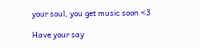your soul, you get music soon <3

Have your say